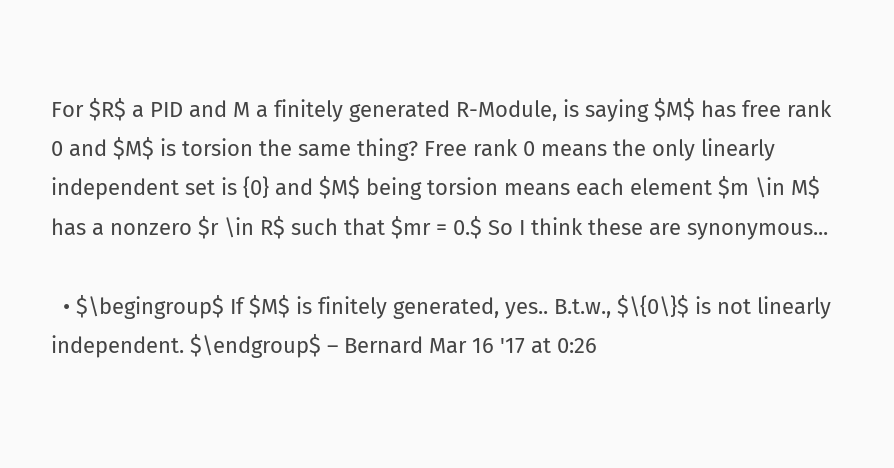For $R$ a PID and M a finitely generated R-Module, is saying $M$ has free rank 0 and $M$ is torsion the same thing? Free rank 0 means the only linearly independent set is {0} and $M$ being torsion means each element $m \in M$ has a nonzero $r \in R$ such that $mr = 0.$ So I think these are synonymous...

  • $\begingroup$ If $M$ is finitely generated, yes.. B.t.w., $\{0\}$ is not linearly independent. $\endgroup$ – Bernard Mar 16 '17 at 0:26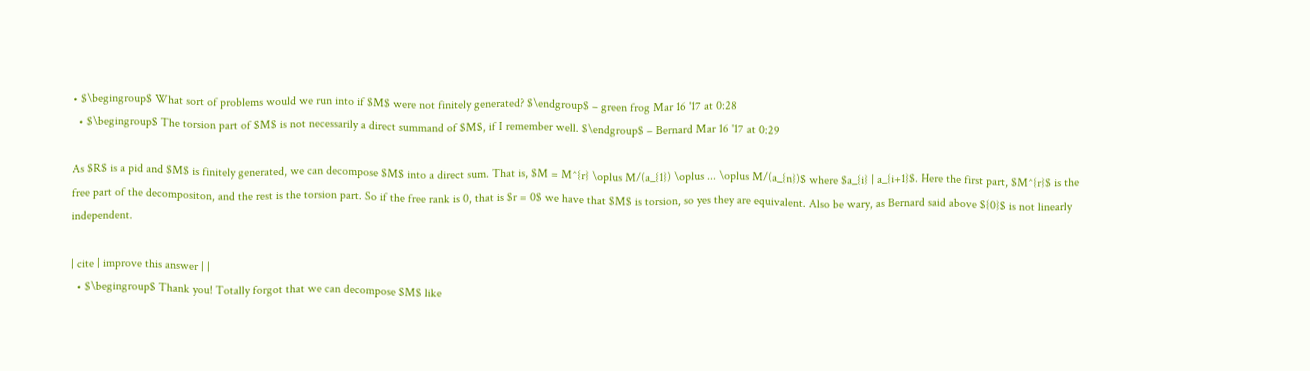• $\begingroup$ What sort of problems would we run into if $M$ were not finitely generated? $\endgroup$ – green frog Mar 16 '17 at 0:28
  • $\begingroup$ The torsion part of $M$ is not necessarily a direct summand of $M$, if I remember well. $\endgroup$ – Bernard Mar 16 '17 at 0:29

As $R$ is a pid and $M$ is finitely generated, we can decompose $M$ into a direct sum. That is, $M = M^{r} \oplus M/(a_{1}) \oplus ... \oplus M/(a_{n})$ where $a_{i} | a_{i+1}$. Here the first part, $M^{r}$ is the free part of the decompositon, and the rest is the torsion part. So if the free rank is 0, that is $r = 0$ we have that $M$ is torsion, so yes they are equivalent. Also be wary, as Bernard said above ${0}$ is not linearly independent.

| cite | improve this answer | |
  • $\begingroup$ Thank you! Totally forgot that we can decompose $M$ like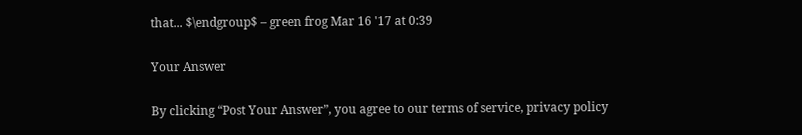that... $\endgroup$ – green frog Mar 16 '17 at 0:39

Your Answer

By clicking “Post Your Answer”, you agree to our terms of service, privacy policy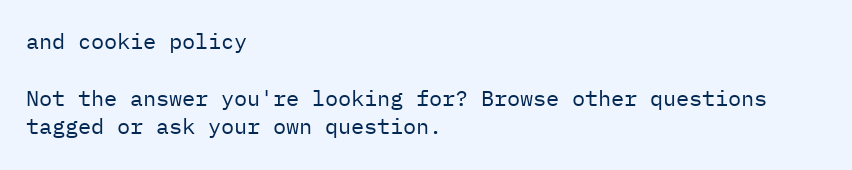and cookie policy

Not the answer you're looking for? Browse other questions tagged or ask your own question.